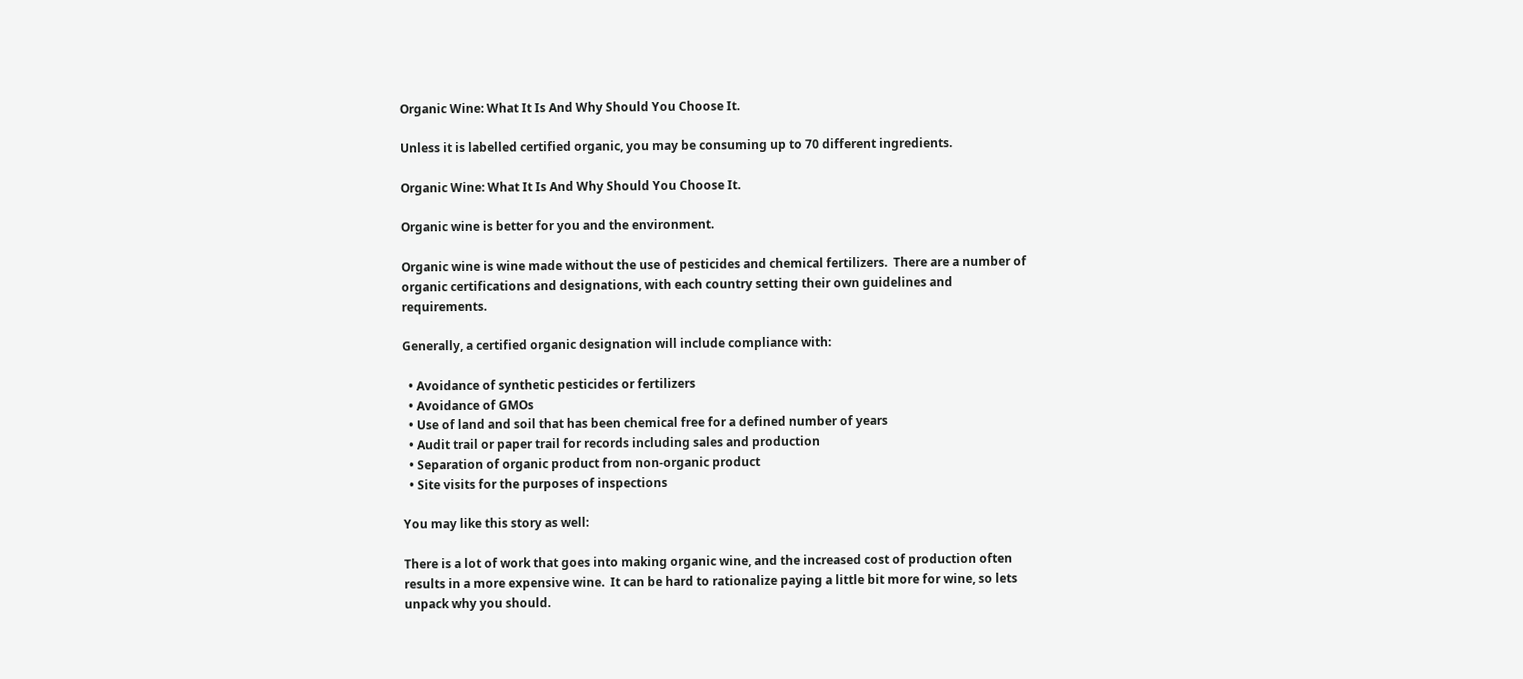Organic Wine: What It Is And Why Should You Choose It.

Unless it is labelled certified organic, you may be consuming up to 70 different ingredients.

Organic Wine: What It Is And Why Should You Choose It.

Organic wine is better for you and the environment.

Organic wine is wine made without the use of pesticides and chemical fertilizers.  There are a number of organic certifications and designations, with each country setting their own guidelines and requirements.

Generally, a certified organic designation will include compliance with:

  • Avoidance of synthetic pesticides or fertilizers
  • Avoidance of GMOs
  • Use of land and soil that has been chemical free for a defined number of years
  • Audit trail or paper trail for records including sales and production
  • Separation of organic product from non-organic product
  • Site visits for the purposes of inspections

You may like this story as well:

There is a lot of work that goes into making organic wine, and the increased cost of production often results in a more expensive wine.  It can be hard to rationalize paying a little bit more for wine, so lets unpack why you should.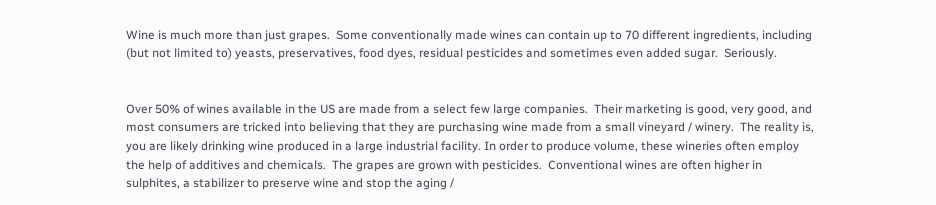Wine is much more than just grapes.  Some conventionally made wines can contain up to 70 different ingredients, including (but not limited to) yeasts, preservatives, food dyes, residual pesticides and sometimes even added sugar.  Seriously.


Over 50% of wines available in the US are made from a select few large companies.  Their marketing is good, very good, and most consumers are tricked into believing that they are purchasing wine made from a small vineyard / winery.  The reality is, you are likely drinking wine produced in a large industrial facility. In order to produce volume, these wineries often employ the help of additives and chemicals.  The grapes are grown with pesticides.  Conventional wines are often higher in sulphites, a stabilizer to preserve wine and stop the aging /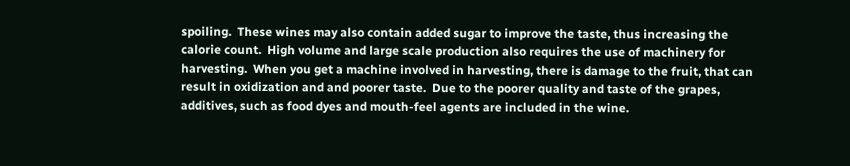spoiling.  These wines may also contain added sugar to improve the taste, thus increasing the calorie count.  High volume and large scale production also requires the use of machinery for harvesting.  When you get a machine involved in harvesting, there is damage to the fruit, that can result in oxidization and and poorer taste.  Due to the poorer quality and taste of the grapes, additives, such as food dyes and mouth-feel agents are included in the wine.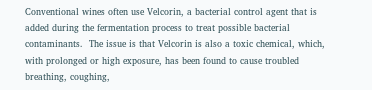Conventional wines often use Velcorin, a bacterial control agent that is added during the fermentation process to treat possible bacterial contaminants.  The issue is that Velcorin is also a toxic chemical, which, with prolonged or high exposure, has been found to cause troubled breathing, coughing,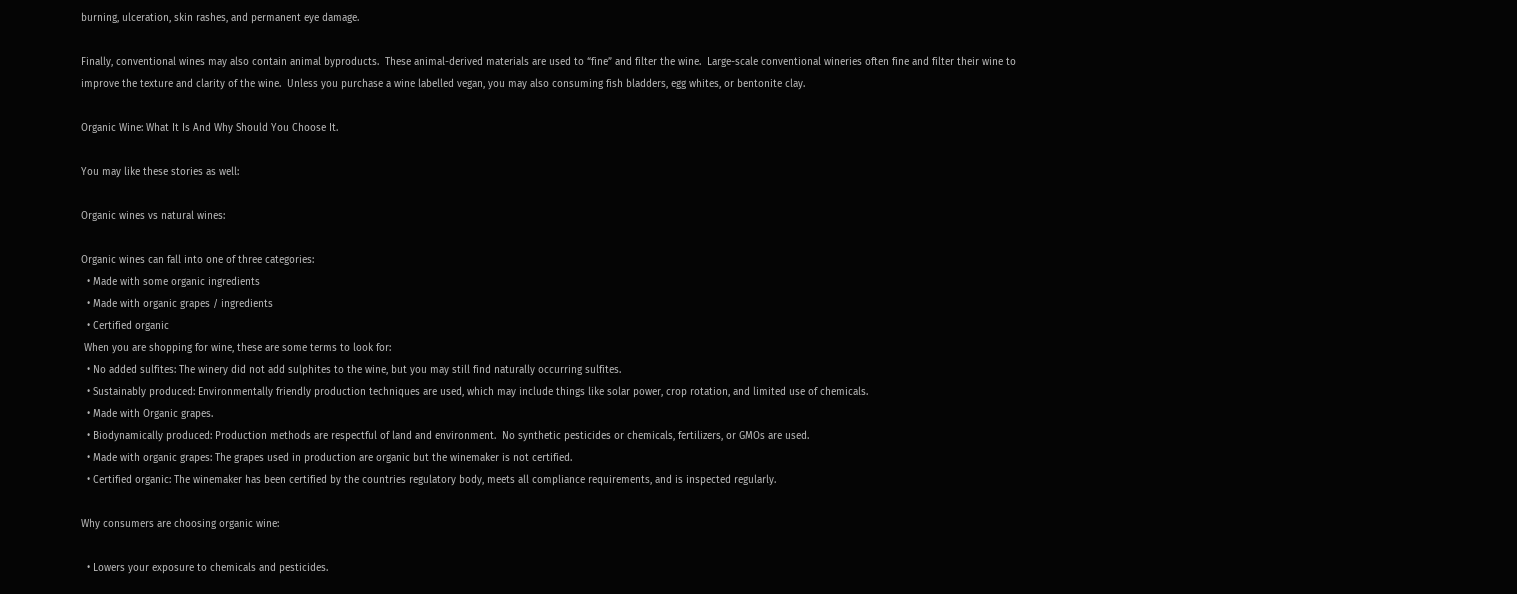burning, ulceration, skin rashes, and permanent eye damage.

Finally, conventional wines may also contain animal byproducts.  These animal-derived materials are used to “fine” and filter the wine.  Large-scale conventional wineries often fine and filter their wine to improve the texture and clarity of the wine.  Unless you purchase a wine labelled vegan, you may also consuming fish bladders, egg whites, or bentonite clay.

Organic Wine: What It Is And Why Should You Choose It.

You may like these stories as well:

Organic wines vs natural wines:

Organic wines can fall into one of three categories:
  • Made with some organic ingredients
  • Made with organic grapes / ingredients
  • Certified organic
 When you are shopping for wine, these are some terms to look for:
  • No added sulfites: The winery did not add sulphites to the wine, but you may still find naturally occurring sulfites.
  • Sustainably produced: Environmentally friendly production techniques are used, which may include things like solar power, crop rotation, and limited use of chemicals.
  • Made with Organic grapes.
  • Biodynamically produced: Production methods are respectful of land and environment.  No synthetic pesticides or chemicals, fertilizers, or GMOs are used.
  • Made with organic grapes: The grapes used in production are organic but the winemaker is not certified.
  • Certified organic: The winemaker has been certified by the countries regulatory body, meets all compliance requirements, and is inspected regularly.

Why consumers are choosing organic wine:

  • Lowers your exposure to chemicals and pesticides.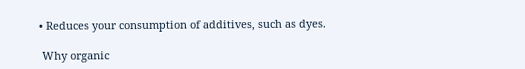• Reduces your consumption of additives, such as dyes.

 Why organic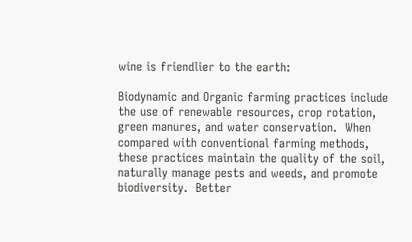wine is friendlier to the earth:

Biodynamic and Organic farming practices include the use of renewable resources, crop rotation, green manures, and water conservation.  When compared with conventional farming methods, these practices maintain the quality of the soil, naturally manage pests and weeds, and promote biodiversity.  Better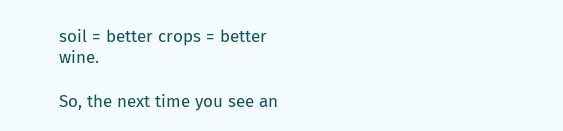soil = better crops = better wine.

So, the next time you see an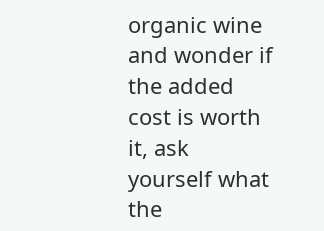organic wine and wonder if the added cost is worth it, ask yourself what the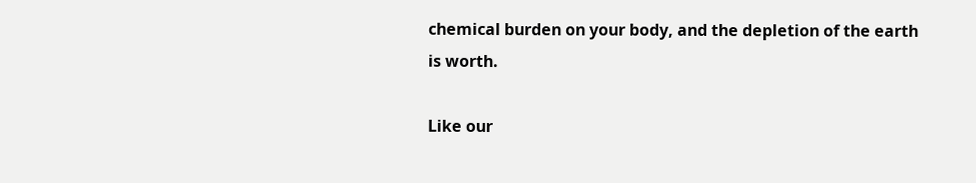chemical burden on your body, and the depletion of the earth is worth.

Like our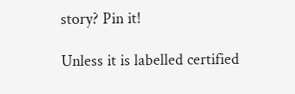story? Pin it!

Unless it is labelled certified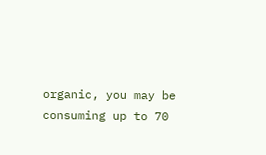organic, you may be consuming up to 70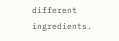different ingredients.